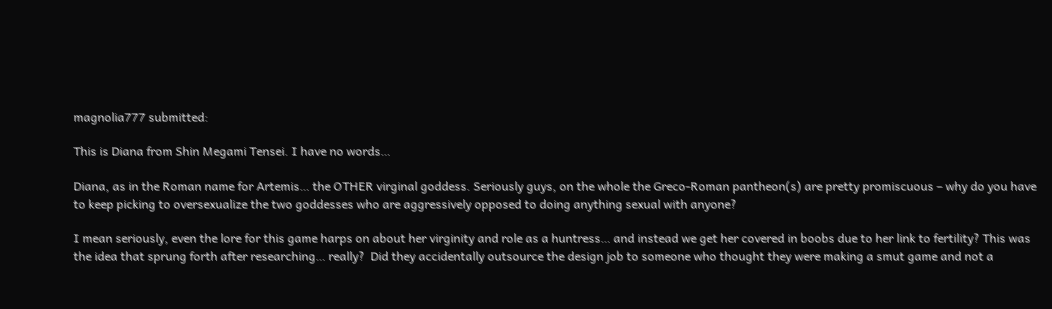magnolia777 submitted:

This is Diana from Shin Megami Tensei. I have no words…

Diana, as in the Roman name for Artemis… the OTHER virginal goddess. Seriously guys, on the whole the Greco-Roman pantheon(s) are pretty promiscuous – why do you have to keep picking to oversexualize the two goddesses who are aggressively opposed to doing anything sexual with anyone?

I mean seriously, even the lore for this game harps on about her virginity and role as a huntress… and instead we get her covered in boobs due to her link to fertility? This was the idea that sprung forth after researching… really?  Did they accidentally outsource the design job to someone who thought they were making a smut game and not a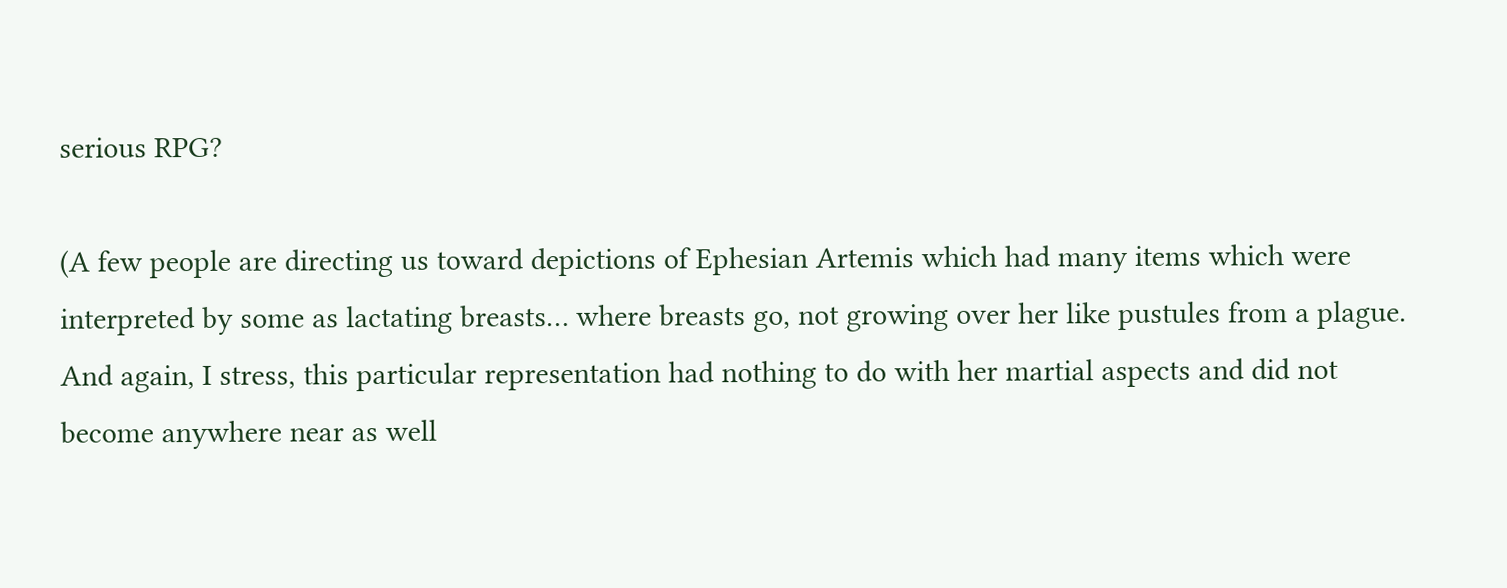serious RPG?

(A few people are directing us toward depictions of Ephesian Artemis which had many items which were interpreted by some as lactating breasts… where breasts go, not growing over her like pustules from a plague.  And again, I stress, this particular representation had nothing to do with her martial aspects and did not become anywhere near as well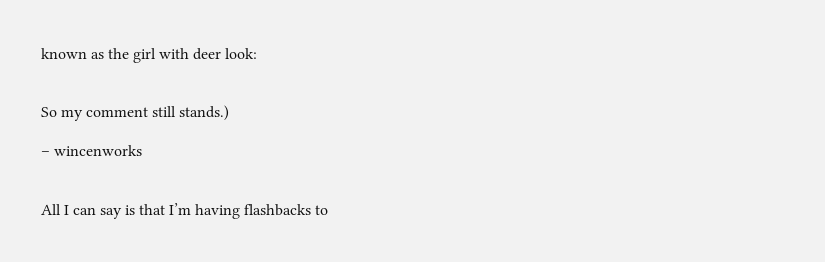known as the girl with deer look:


So my comment still stands.)

– wincenworks


All I can say is that I’m having flashbacks to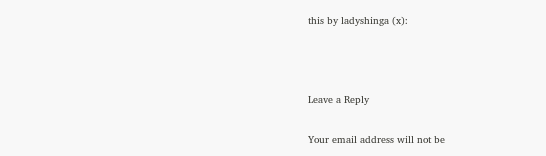this by ladyshinga (x):



Leave a Reply

Your email address will not be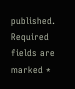published. Required fields are marked *